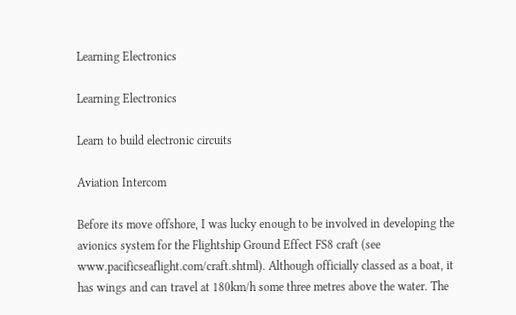Learning Electronics

Learning Electronics

Learn to build electronic circuits

Aviation Intercom

Before its move offshore, I was lucky enough to be involved in developing the avionics system for the Flightship Ground Effect FS8 craft (see www.pacificseaflight.com/craft.shtml). Although officially classed as a boat, it has wings and can travel at 180km/h some three metres above the water. The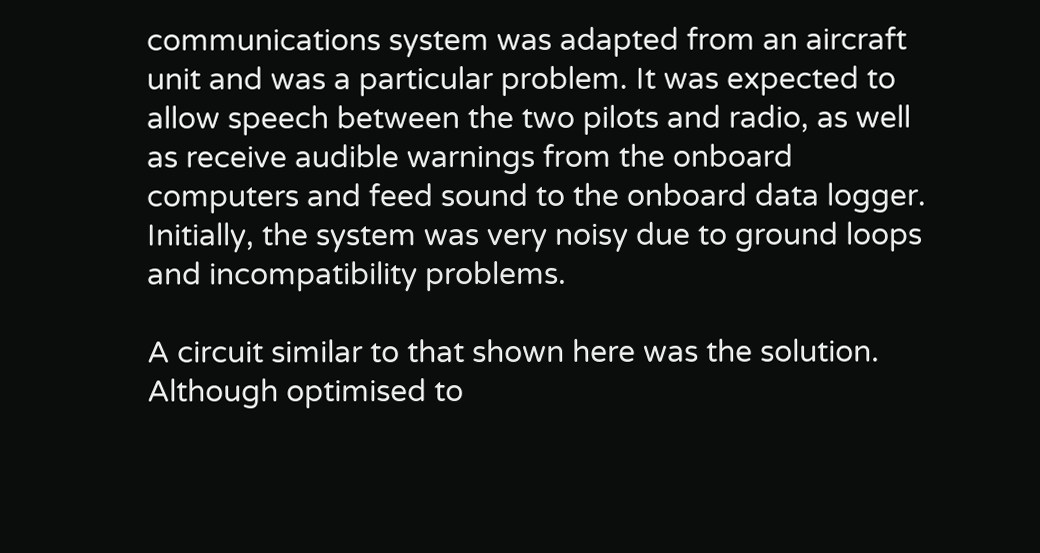communications system was adapted from an aircraft unit and was a particular problem. It was expected to allow speech between the two pilots and radio, as well as receive audible warnings from the onboard computers and feed sound to the onboard data logger. Initially, the system was very noisy due to ground loops and incompatibility problems.

A circuit similar to that shown here was the solution. Although optimised to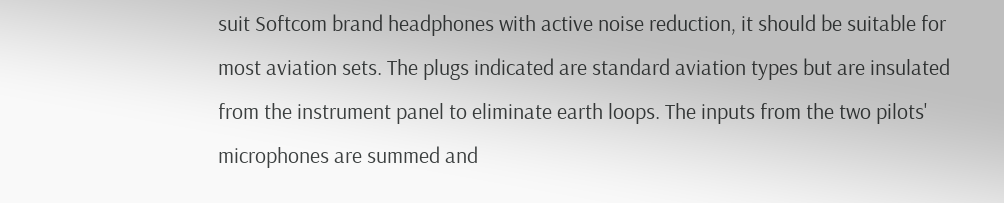suit Softcom brand headphones with active noise reduction, it should be suitable for most aviation sets. The plugs indicated are standard aviation types but are insulated from the instrument panel to eliminate earth loops. The inputs from the two pilots' microphones are summed and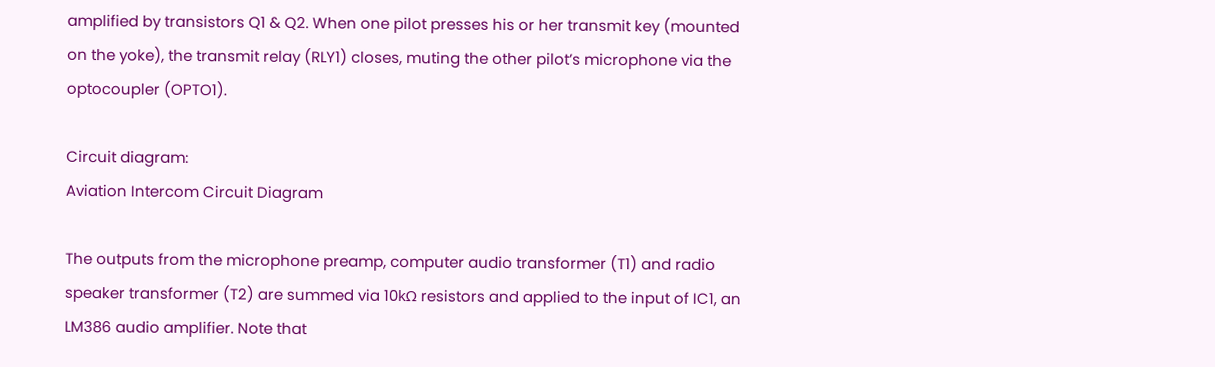amplified by transistors Q1 & Q2. When one pilot presses his or her transmit key (mounted on the yoke), the transmit relay (RLY1) closes, muting the other pilot’s microphone via the optocoupler (OPTO1).

Circuit diagram:
Aviation Intercom Circuit Diagram

The outputs from the microphone preamp, computer audio transformer (T1) and radio speaker transformer (T2) are summed via 10kΩ resistors and applied to the input of IC1, an LM386 audio amplifier. Note that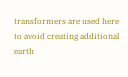transformers are used here to avoid creating additional earth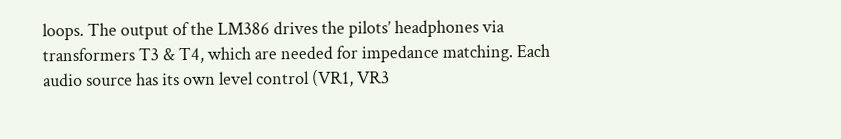loops. The output of the LM386 drives the pilots’ headphones via transformers T3 & T4, which are needed for impedance matching. Each audio source has its own level control (VR1, VR3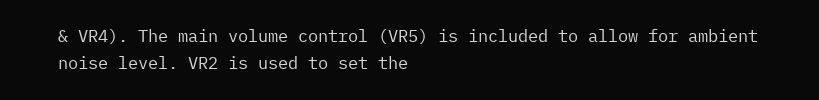& VR4). The main volume control (VR5) is included to allow for ambient noise level. VR2 is used to set the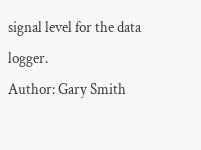signal level for the data logger.
Author: Gary Smith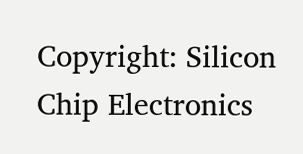Copyright: Silicon Chip Electronics